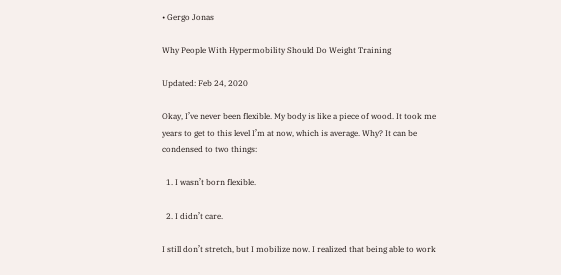• Gergo Jonas

Why People With Hypermobility Should Do Weight Training

Updated: Feb 24, 2020

Okay, I’ve never been flexible. My body is like a piece of wood. It took me years to get to this level I’m at now, which is average. Why? It can be condensed to two things:

  1. I wasn’t born flexible.

  2. I didn’t care.

I still don’t stretch, but I mobilize now. I realized that being able to work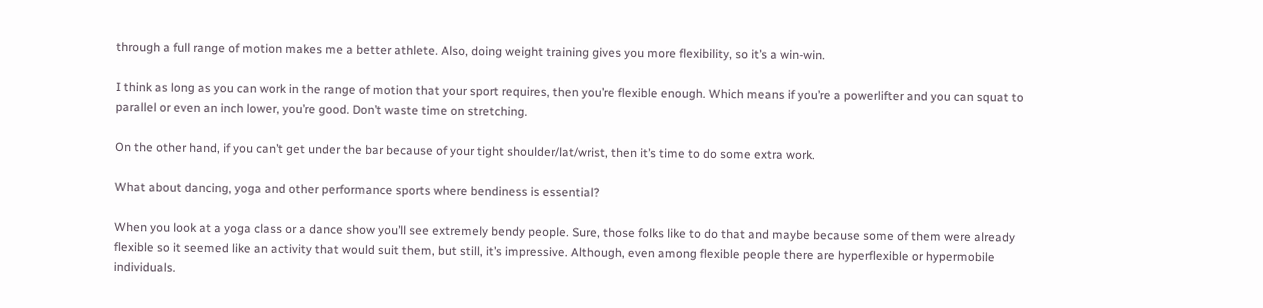through a full range of motion makes me a better athlete. Also, doing weight training gives you more flexibility, so it’s a win-win.

I think as long as you can work in the range of motion that your sport requires, then you’re flexible enough. Which means if you’re a powerlifter and you can squat to parallel or even an inch lower, you’re good. Don’t waste time on stretching.

On the other hand, if you can’t get under the bar because of your tight shoulder/lat/wrist, then it’s time to do some extra work.

What about dancing, yoga and other performance sports where bendiness is essential?

When you look at a yoga class or a dance show you’ll see extremely bendy people. Sure, those folks like to do that and maybe because some of them were already flexible so it seemed like an activity that would suit them, but still, it’s impressive. Although, even among flexible people there are hyperflexible or hypermobile individuals.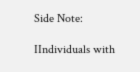Side Note:

IIndividuals with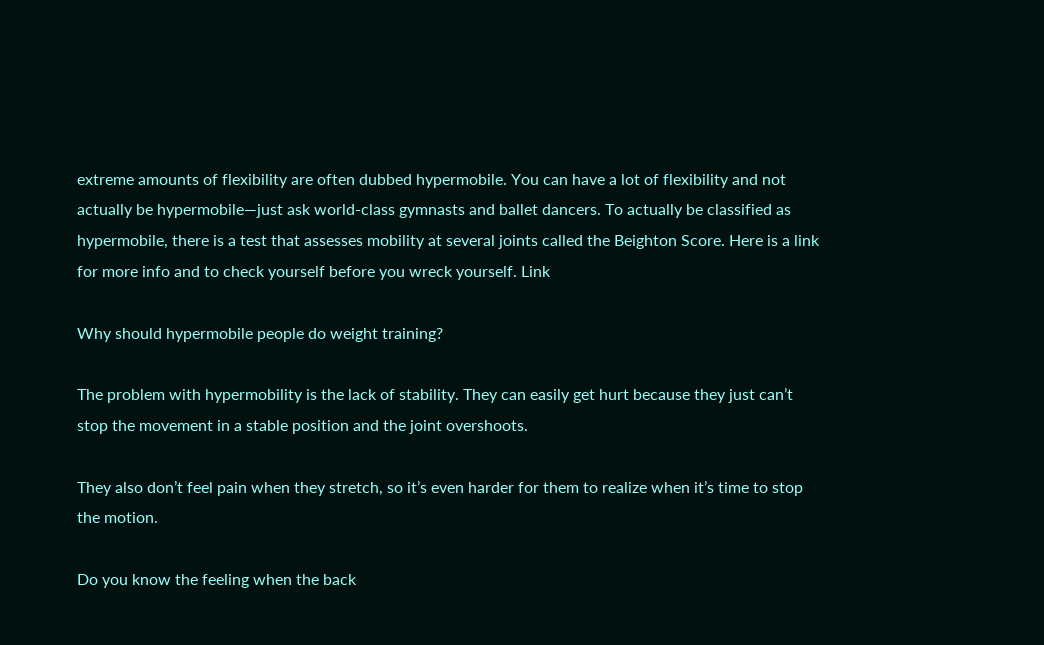extreme amounts of flexibility are often dubbed hypermobile. You can have a lot of flexibility and not actually be hypermobile—just ask world-class gymnasts and ballet dancers. To actually be classified as hypermobile, there is a test that assesses mobility at several joints called the Beighton Score. Here is a link for more info and to check yourself before you wreck yourself. Link

Why should hypermobile people do weight training?

The problem with hypermobility is the lack of stability. They can easily get hurt because they just can’t stop the movement in a stable position and the joint overshoots.

They also don’t feel pain when they stretch, so it’s even harder for them to realize when it’s time to stop the motion.

Do you know the feeling when the back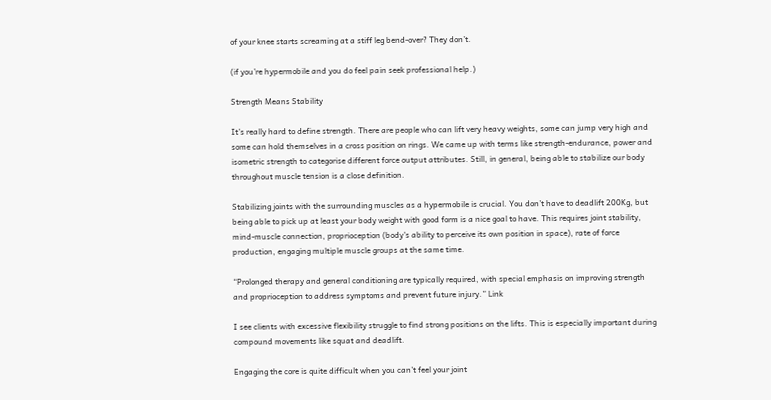of your knee starts screaming at a stiff leg bend-over? They don’t.

(if you’re hypermobile and you do feel pain seek professional help.)

Strength Means Stability

It’s really hard to define strength. There are people who can lift very heavy weights, some can jump very high and some can hold themselves in a cross position on rings. We came up with terms like strength-endurance, power and isometric strength to categorise different force output attributes. Still, in general, being able to stabilize our body throughout muscle tension is a close definition.

Stabilizing joints with the surrounding muscles as a hypermobile is crucial. You don’t have to deadlift 200Kg, but being able to pick up at least your body weight with good form is a nice goal to have. This requires joint stability, mind-muscle connection, proprioception (body's ability to perceive its own position in space), rate of force production, engaging multiple muscle groups at the same time.

“Prolonged therapy and general conditioning are typically required, with special emphasis on improving strength and proprioception to address symptoms and prevent future injury.” Link

I see clients with excessive flexibility struggle to find strong positions on the lifts. This is especially important during compound movements like squat and deadlift.

Engaging the core is quite difficult when you can’t feel your joint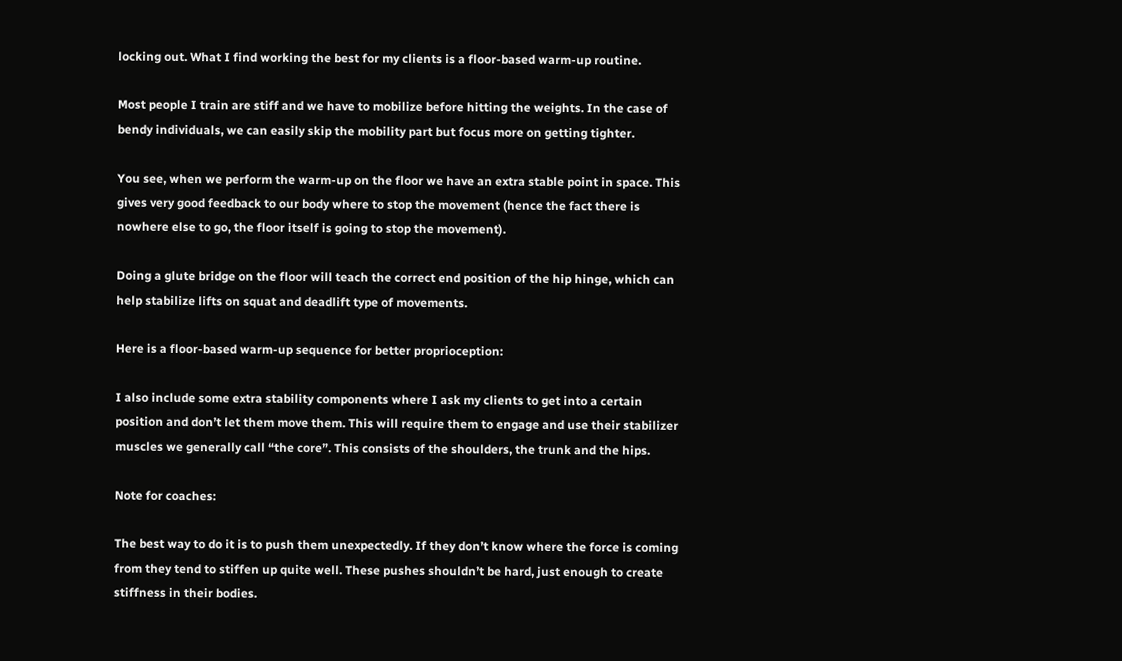locking out. What I find working the best for my clients is a floor-based warm-up routine.

Most people I train are stiff and we have to mobilize before hitting the weights. In the case of bendy individuals, we can easily skip the mobility part but focus more on getting tighter.

You see, when we perform the warm-up on the floor we have an extra stable point in space. This gives very good feedback to our body where to stop the movement (hence the fact there is nowhere else to go, the floor itself is going to stop the movement).

Doing a glute bridge on the floor will teach the correct end position of the hip hinge, which can help stabilize lifts on squat and deadlift type of movements.

Here is a floor-based warm-up sequence for better proprioception:

I also include some extra stability components where I ask my clients to get into a certain position and don’t let them move them. This will require them to engage and use their stabilizer muscles we generally call “the core”. This consists of the shoulders, the trunk and the hips.

Note for coaches:

The best way to do it is to push them unexpectedly. If they don’t know where the force is coming from they tend to stiffen up quite well. These pushes shouldn’t be hard, just enough to create stiffness in their bodies.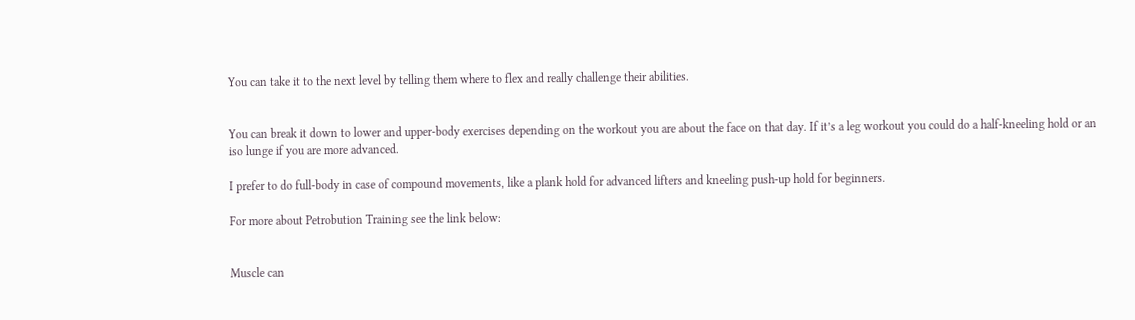You can take it to the next level by telling them where to flex and really challenge their abilities.


You can break it down to lower and upper-body exercises depending on the workout you are about the face on that day. If it’s a leg workout you could do a half-kneeling hold or an iso lunge if you are more advanced.

I prefer to do full-body in case of compound movements, like a plank hold for advanced lifters and kneeling push-up hold for beginners.

For more about Petrobution Training see the link below:


Muscle can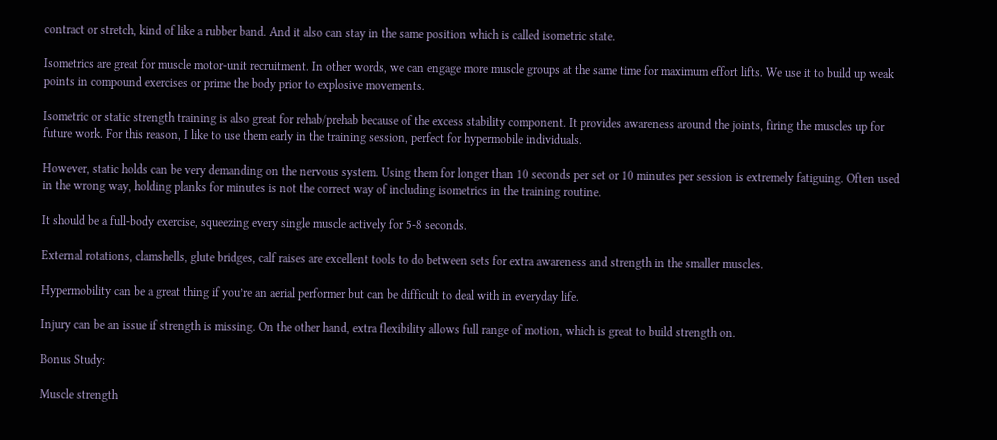contract or stretch, kind of like a rubber band. And it also can stay in the same position which is called isometric state.

Isometrics are great for muscle motor-unit recruitment. In other words, we can engage more muscle groups at the same time for maximum effort lifts. We use it to build up weak points in compound exercises or prime the body prior to explosive movements.

Isometric or static strength training is also great for rehab/prehab because of the excess stability component. It provides awareness around the joints, firing the muscles up for future work. For this reason, I like to use them early in the training session, perfect for hypermobile individuals.

However, static holds can be very demanding on the nervous system. Using them for longer than 10 seconds per set or 10 minutes per session is extremely fatiguing. Often used in the wrong way, holding planks for minutes is not the correct way of including isometrics in the training routine.

It should be a full-body exercise, squeezing every single muscle actively for 5-8 seconds.

External rotations, clamshells, glute bridges, calf raises are excellent tools to do between sets for extra awareness and strength in the smaller muscles.

Hypermobility can be a great thing if you’re an aerial performer but can be difficult to deal with in everyday life.

Injury can be an issue if strength is missing. On the other hand, extra flexibility allows full range of motion, which is great to build strength on.

Bonus Study:

Muscle strength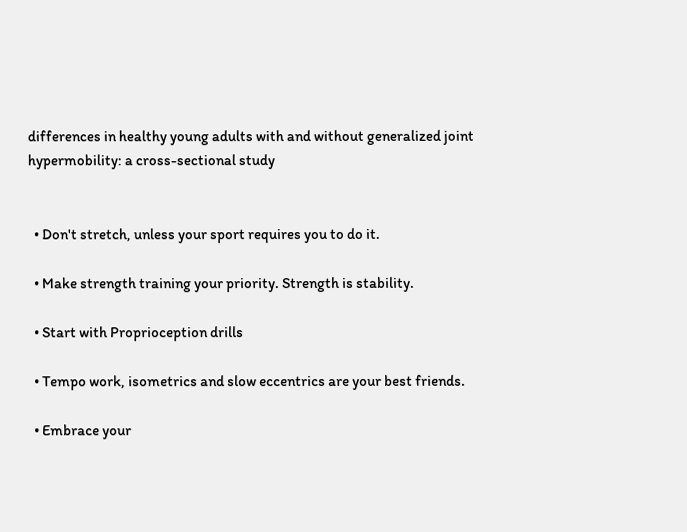differences in healthy young adults with and without generalized joint hypermobility: a cross-sectional study


  • Don't stretch, unless your sport requires you to do it.

  • Make strength training your priority. Strength is stability.

  • Start with Proprioception drills

  • Tempo work, isometrics and slow eccentrics are your best friends.

  • Embrace your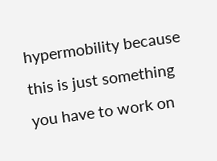hypermobility because this is just something you have to work on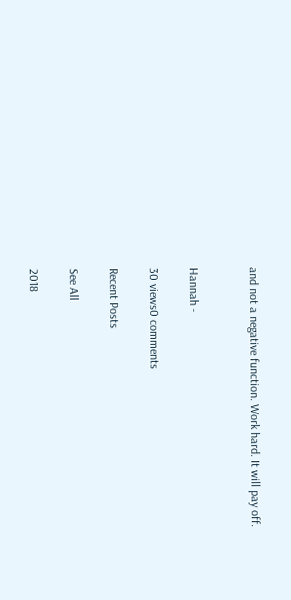and not a negative function. Work hard. It will pay off.


Hannah -

30 views0 comments

Recent Posts

See All

2018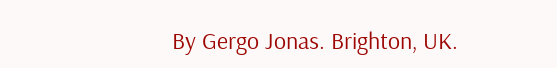By Gergo Jonas. Brighton, UK.